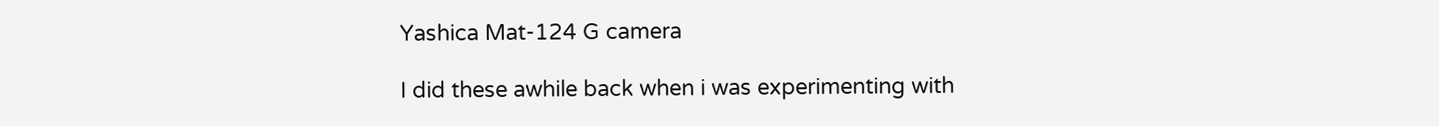Yashica Mat-124 G camera

I did these awhile back when i was experimenting with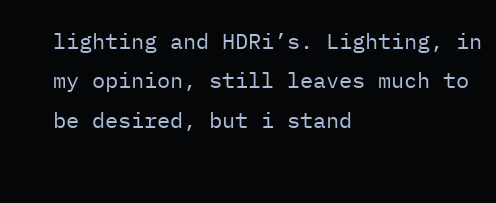lighting and HDRi’s. Lighting, in my opinion, still leaves much to be desired, but i stand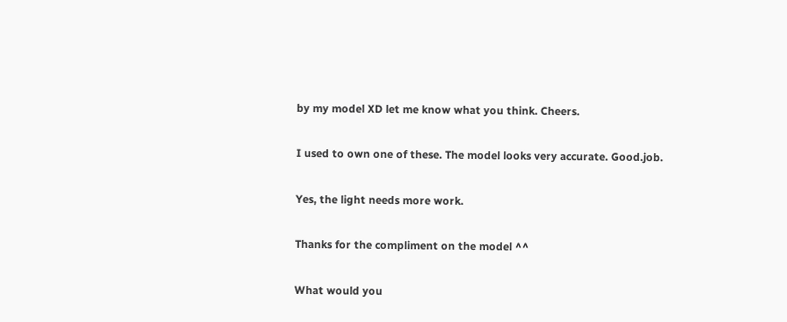by my model XD let me know what you think. Cheers.

I used to own one of these. The model looks very accurate. Good.job.

Yes, the light needs more work.

Thanks for the compliment on the model ^^

What would you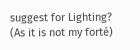suggest for Lighting? (As it is not my forté)